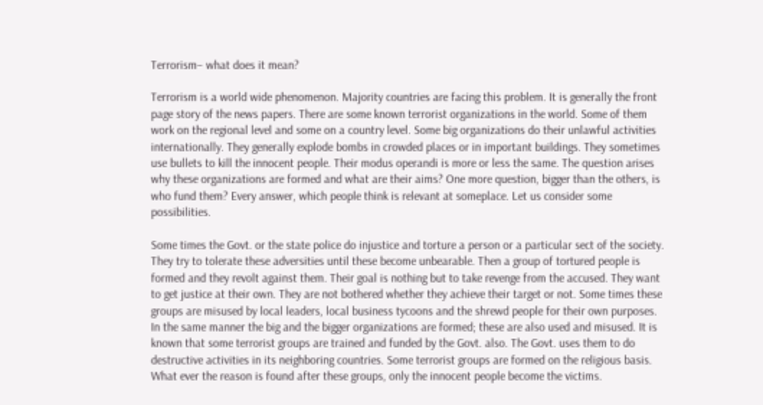Terrorism– what does it mean?

Terrorism is a world wide phenomenon. Majority countries are facing this problem. It is generally the front page story of the news papers. There are some known terrorist organizations in the world. Some of them work on the regional level and some on a country level. Some big organizations do their unlawful activities internationally. They generally explode bombs in crowded places or in important buildings. They sometimes use bullets to kill the innocent people. Their modus operandi is more or less the same. The question arises why these organizations are formed and what are their aims? One more question, bigger than the others, is  who fund them? Every answer, which people think is relevant at someplace. Let us consider some possibilities.

Some times the Govt. or the state police do injustice and torture a person or a particular sect of the society. They try to tolerate these adversities until these become unbearable. Then a group of tortured people is formed and they revolt against them. Their goal is nothing but to take revenge from the accused. They want to get justice at their own. They are not bothered whether they achieve their target or not. Some times these groups are misused by local leaders, local business tycoons and the shrewd people for their own purposes. In the same manner the big and the bigger organizations are formed; these are also used and misused. It is known that some terrorist groups are trained and funded by the Govt. also. The Govt. uses them to do destructive activities in its neighboring countries. Some terrorist groups are formed on the religious basis. What ever the reason is found after these groups, only the innocent people become the victims.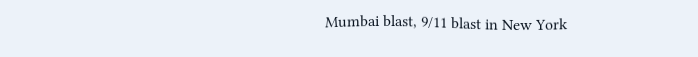Mumbai blast, 9/11 blast in New York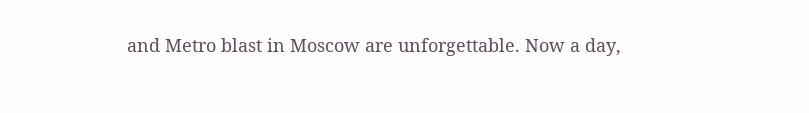and Metro blast in Moscow are unforgettable. Now a day,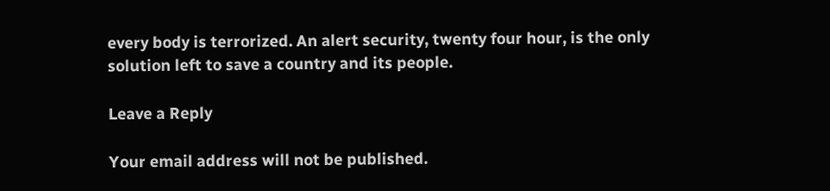every body is terrorized. An alert security, twenty four hour, is the only solution left to save a country and its people.

Leave a Reply

Your email address will not be published.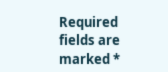Required fields are marked *